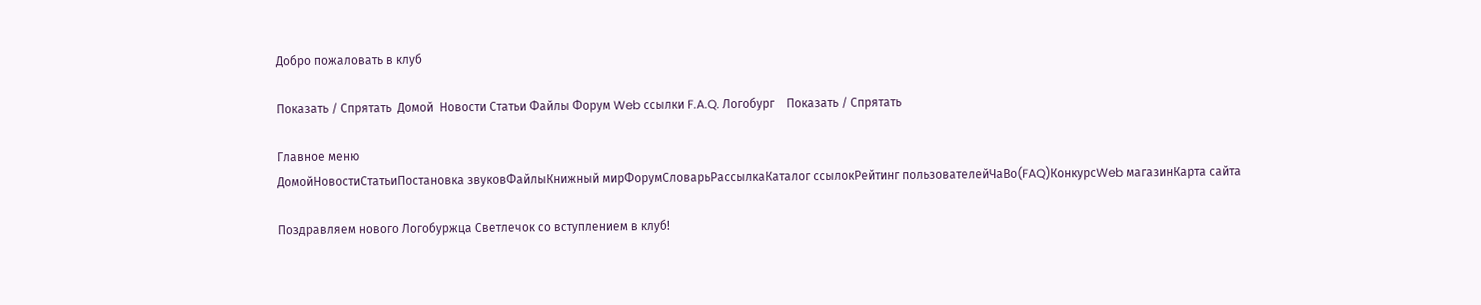Добро пожаловать в клуб

Показать / Спрятать  Домой  Новости Статьи Файлы Форум Web ссылки F.A.Q. Логобург    Показать / Спрятать

Главное меню
ДомойНовостиСтатьиПостановка звуковФайлыКнижный мирФорумСловарьРассылкаКаталог ссылокРейтинг пользователейЧаВо(FAQ)КонкурсWeb магазинКарта сайта

Поздравляем нового Логобуржца Светлечок со вступлением в клуб!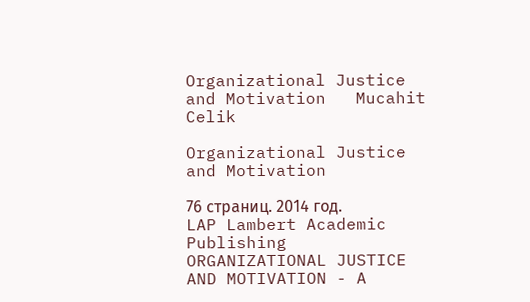Organizational Justice and Motivation   Mucahit Celik

Organizational Justice and Motivation

76 страниц. 2014 год.
LAP Lambert Academic Publishing
ORGANIZATIONAL JUSTICE AND MOTIVATION - A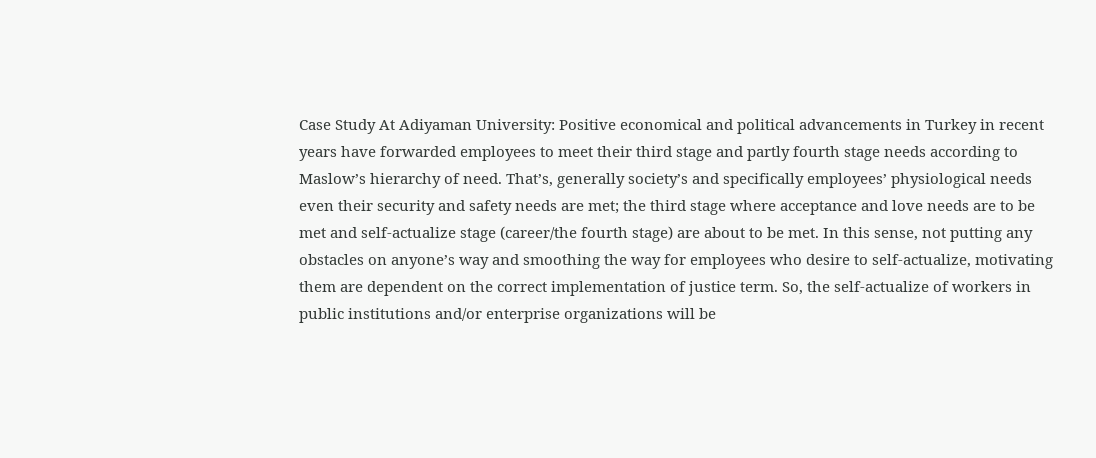Case Study At Adiyaman University: Positive economical and political advancements in Turkey in recent years have forwarded employees to meet their third stage and partly fourth stage needs according to Maslow’s hierarchy of need. That’s, generally society’s and specifically employees’ physiological needs even their security and safety needs are met; the third stage where acceptance and love needs are to be met and self-actualize stage (career/the fourth stage) are about to be met. In this sense, not putting any obstacles on anyone’s way and smoothing the way for employees who desire to self-actualize, motivating them are dependent on the correct implementation of justice term. So, the self-actualize of workers in public institutions and/or enterprise organizations will be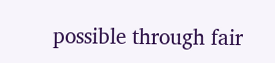possible through fair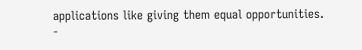applications like giving them equal opportunities.
-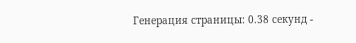Генерация страницы: 0.38 секунд -